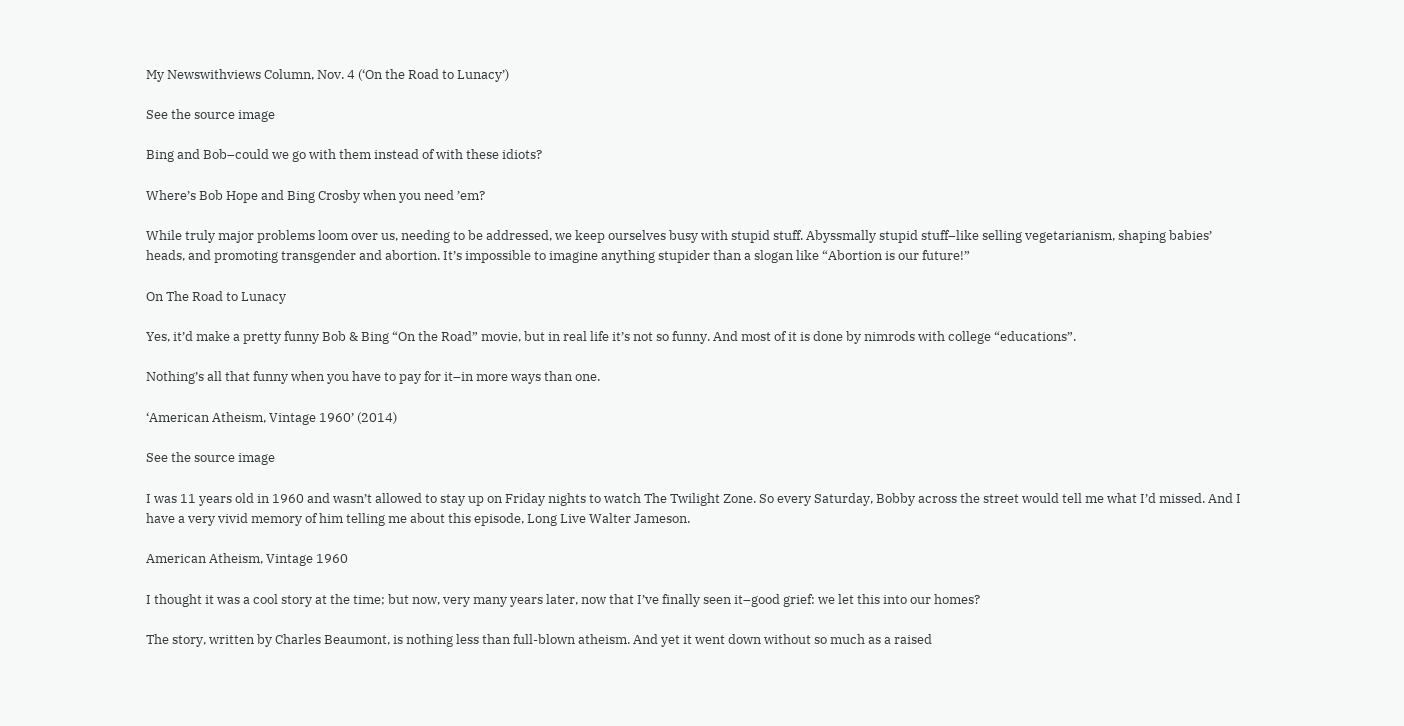My Newswithviews Column, Nov. 4 (‘On the Road to Lunacy’)

See the source image

Bing and Bob–could we go with them instead of with these idiots?

Where’s Bob Hope and Bing Crosby when you need ’em?

While truly major problems loom over us, needing to be addressed, we keep ourselves busy with stupid stuff. Abyssmally stupid stuff–like selling vegetarianism, shaping babies’ heads, and promoting transgender and abortion. It’s impossible to imagine anything stupider than a slogan like “Abortion is our future!”

On The Road to Lunacy

Yes, it’d make a pretty funny Bob & Bing “On the Road” movie, but in real life it’s not so funny. And most of it is done by nimrods with college “educations”.

Nothing’s all that funny when you have to pay for it–in more ways than one.

‘American Atheism, Vintage 1960’ (2014)

See the source image

I was 11 years old in 1960 and wasn’t allowed to stay up on Friday nights to watch The Twilight Zone. So every Saturday, Bobby across the street would tell me what I’d missed. And I have a very vivid memory of him telling me about this episode, Long Live Walter Jameson.

American Atheism, Vintage 1960

I thought it was a cool story at the time; but now, very many years later, now that I’ve finally seen it–good grief: we let this into our homes?

The story, written by Charles Beaumont, is nothing less than full-blown atheism. And yet it went down without so much as a raised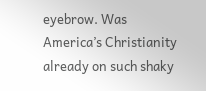eyebrow. Was America’s Christianity already on such shaky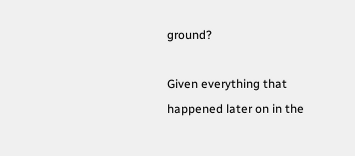ground?

Given everything that happened later on in the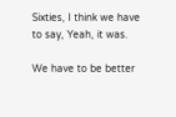Sixties, I think we have to say, Yeah, it was.

We have to be better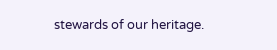stewards of our heritage.